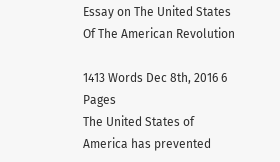Essay on The United States Of The American Revolution

1413 Words Dec 8th, 2016 6 Pages
The United States of America has prevented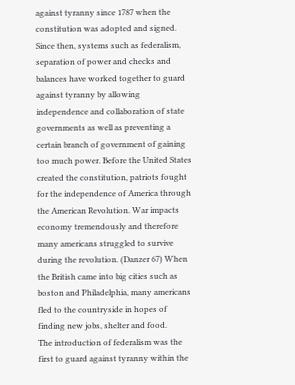against tyranny since 1787 when the constitution was adopted and signed. Since then, systems such as federalism, separation of power and checks and balances have worked together to guard against tyranny by allowing independence and collaboration of state governments as well as preventing a certain branch of government of gaining too much power. Before the United States created the constitution, patriots fought for the independence of America through the American Revolution. War impacts economy tremendously and therefore many americans struggled to survive during the revolution. (Danzer 67) When the British came into big cities such as boston and Philadelphia, many americans fled to the countryside in hopes of finding new jobs, shelter and food.
The introduction of federalism was the first to guard against tyranny within the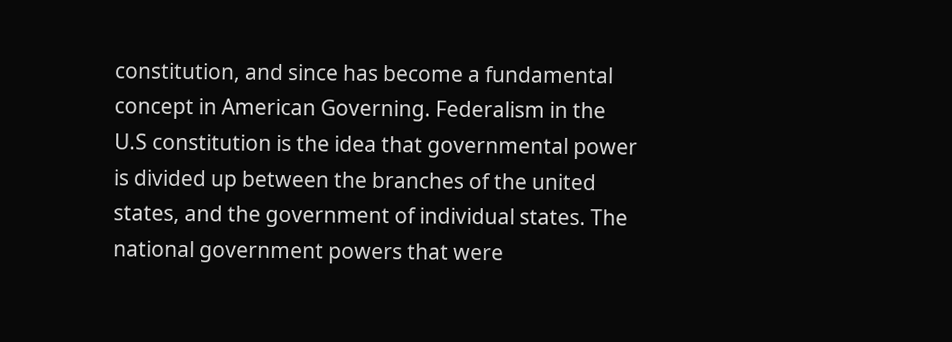constitution, and since has become a fundamental concept in American Governing. Federalism in the U.S constitution is the idea that governmental power is divided up between the branches of the united states, and the government of individual states. The national government powers that were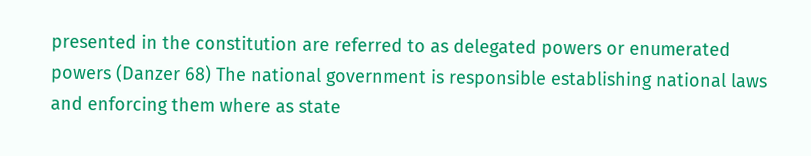presented in the constitution are referred to as delegated powers or enumerated powers (Danzer 68) The national government is responsible establishing national laws and enforcing them where as state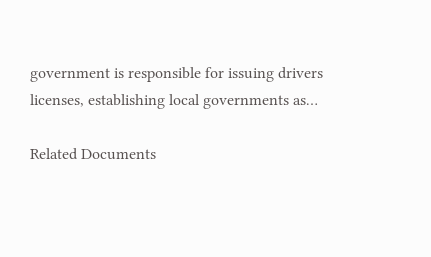government is responsible for issuing drivers licenses, establishing local governments as…

Related Documents